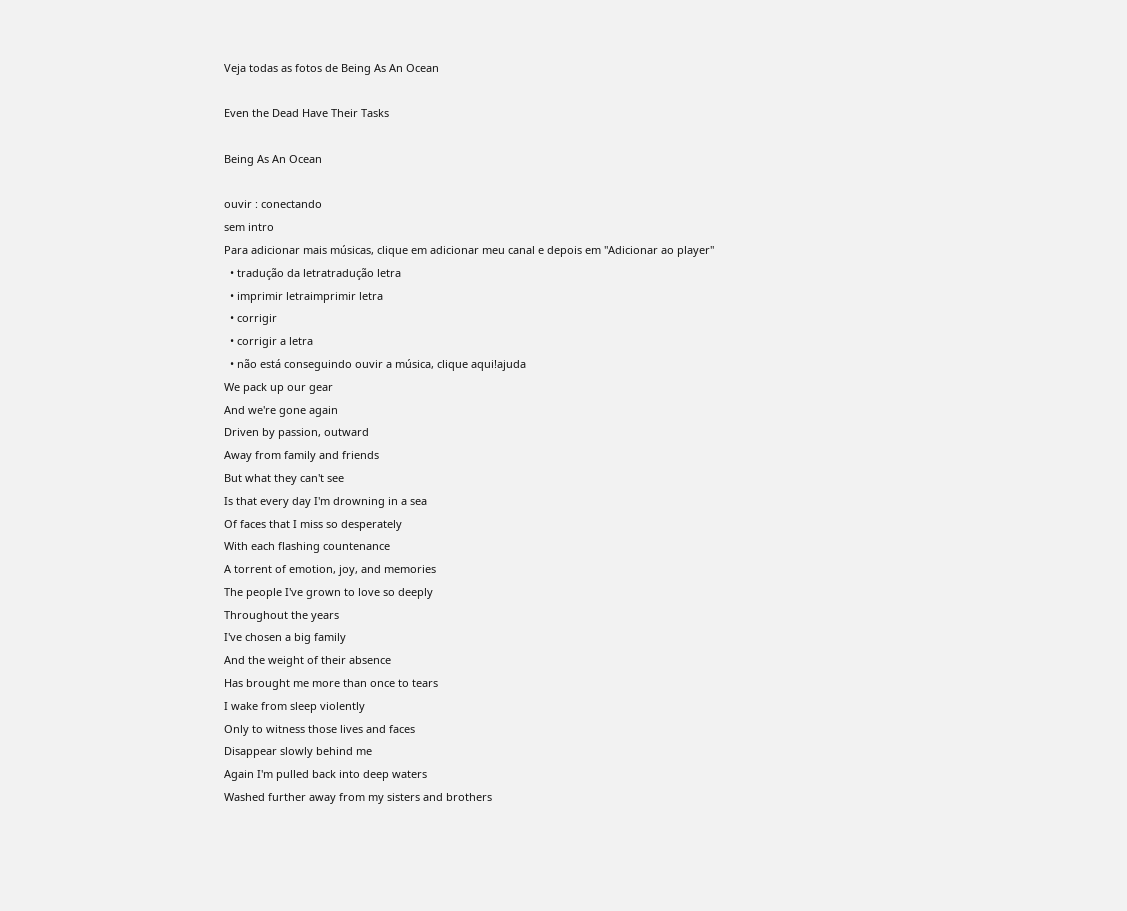Veja todas as fotos de Being As An Ocean

Even the Dead Have Their Tasks

Being As An Ocean

ouvir : conectando
sem intro
Para adicionar mais músicas, clique em adicionar meu canal e depois em "Adicionar ao player"
  • tradução da letratradução letra
  • imprimir letraimprimir letra
  • corrigir
  • corrigir a letra
  • não está conseguindo ouvir a música, clique aqui!ajuda
We pack up our gear
And we're gone again
Driven by passion, outward
Away from family and friends
But what they can't see
Is that every day I'm drowning in a sea
Of faces that I miss so desperately
With each flashing countenance
A torrent of emotion, joy, and memories
The people I've grown to love so deeply
Throughout the years
I've chosen a big family
And the weight of their absence
Has brought me more than once to tears
I wake from sleep violently
Only to witness those lives and faces
Disappear slowly behind me
Again I'm pulled back into deep waters
Washed further away from my sisters and brothers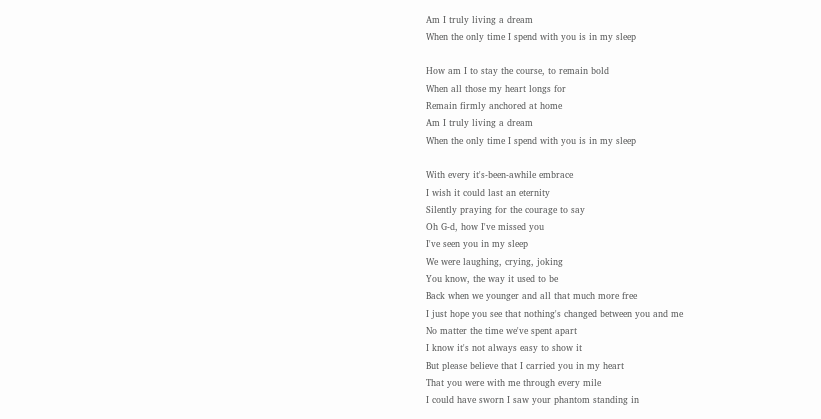Am I truly living a dream
When the only time I spend with you is in my sleep

How am I to stay the course, to remain bold
When all those my heart longs for
Remain firmly anchored at home
Am I truly living a dream
When the only time I spend with you is in my sleep

With every it's-been-awhile embrace
I wish it could last an eternity
Silently praying for the courage to say
Oh G-d, how I've missed you
I've seen you in my sleep
We were laughing, crying, joking
You know, the way it used to be
Back when we younger and all that much more free
I just hope you see that nothing's changed between you and me
No matter the time we've spent apart
I know it's not always easy to show it
But please believe that I carried you in my heart
That you were with me through every mile
I could have sworn I saw your phantom standing in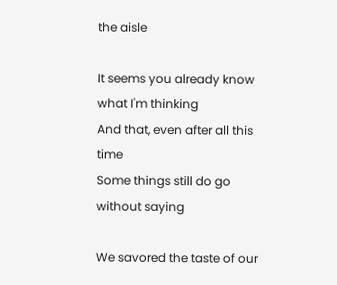the aisle

It seems you already know what I'm thinking
And that, even after all this time
Some things still do go without saying

We savored the taste of our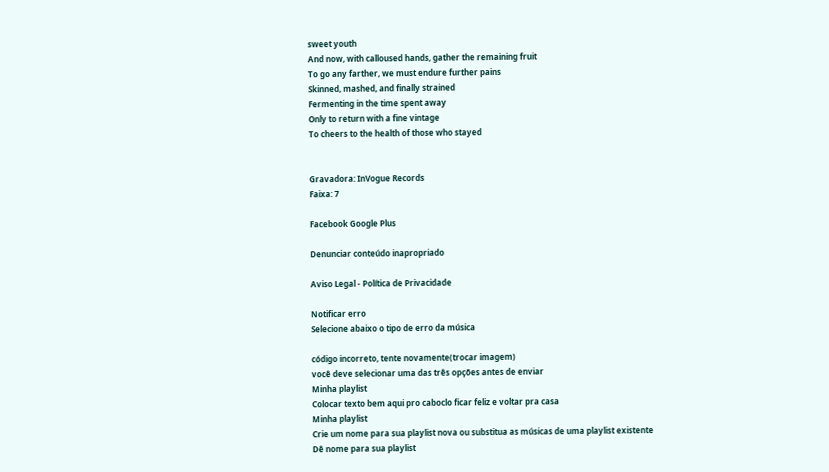sweet youth
And now, with calloused hands, gather the remaining fruit
To go any farther, we must endure further pains
Skinned, mashed, and finally strained
Fermenting in the time spent away
Only to return with a fine vintage
To cheers to the health of those who stayed


Gravadora: InVogue Records
Faixa: 7

Facebook Google Plus

Denunciar conteúdo inapropriado

Aviso Legal - Política de Privacidade

Notificar erro
Selecione abaixo o tipo de erro da música

código incorreto, tente novamente(trocar imagem)
você deve selecionar uma das três opções antes de enviar
Minha playlist
Colocar texto bem aqui pro caboclo ficar feliz e voltar pra casa
Minha playlist
Crie um nome para sua playlist nova ou substitua as músicas de uma playlist existente
Dê nome para sua playlist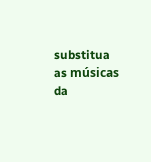substitua as músicas da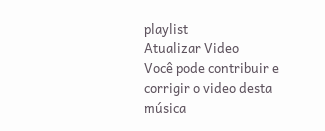playlist
Atualizar Video
Você pode contribuir e corrigir o video desta música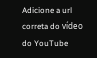Adicione a url correta do vídeo do YouTube